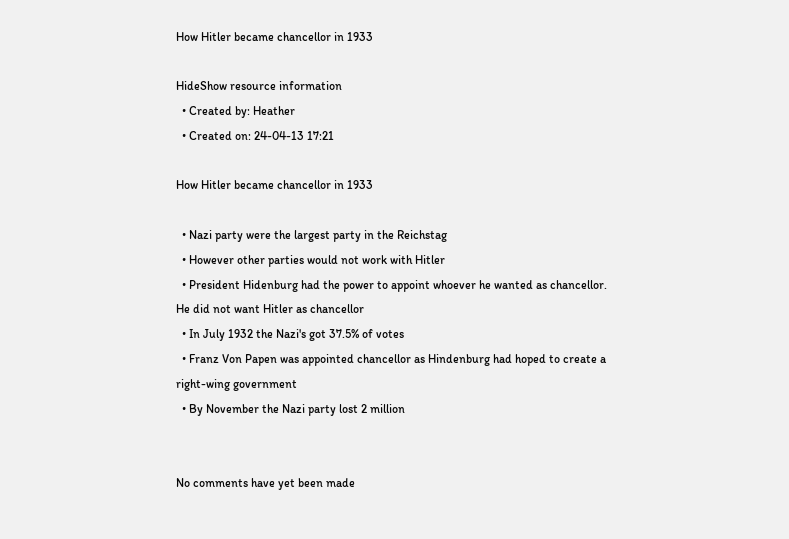How Hitler became chancellor in 1933

HideShow resource information
  • Created by: Heather
  • Created on: 24-04-13 17:21

How Hitler became chancellor in 1933

  • Nazi party were the largest party in the Reichstag
  • However other parties would not work with Hitler
  • President Hidenburg had the power to appoint whoever he wanted as chancellor. He did not want Hitler as chancellor
  • In July 1932 the Nazi's got 37.5% of votes
  • Franz Von Papen was appointed chancellor as Hindenburg had hoped to create a right-wing government
  • By November the Nazi party lost 2 million


No comments have yet been made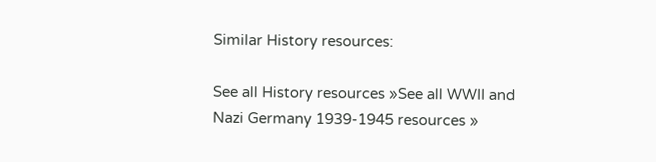Similar History resources:

See all History resources »See all WWII and Nazi Germany 1939-1945 resources »